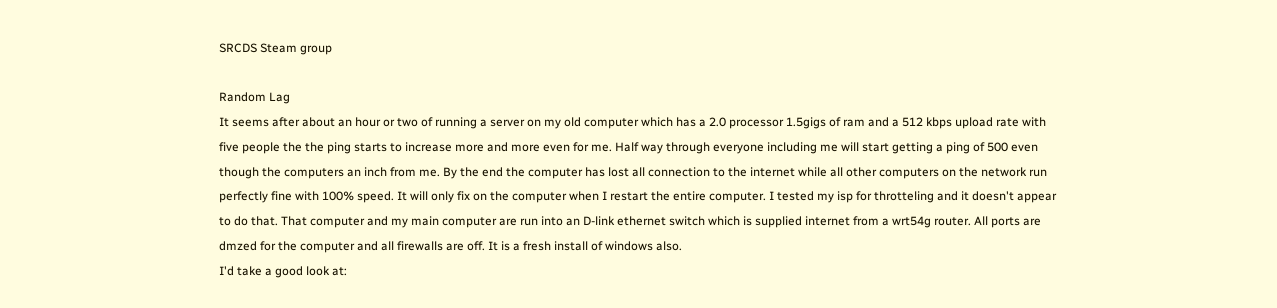SRCDS Steam group

Random Lag
It seems after about an hour or two of running a server on my old computer which has a 2.0 processor 1.5gigs of ram and a 512 kbps upload rate with five people the the ping starts to increase more and more even for me. Half way through everyone including me will start getting a ping of 500 even though the computers an inch from me. By the end the computer has lost all connection to the internet while all other computers on the network run perfectly fine with 100% speed. It will only fix on the computer when I restart the entire computer. I tested my isp for throtteling and it doesn't appear to do that. That computer and my main computer are run into an D-link ethernet switch which is supplied internet from a wrt54g router. All ports are dmzed for the computer and all firewalls are off. It is a fresh install of windows also.
I'd take a good look at: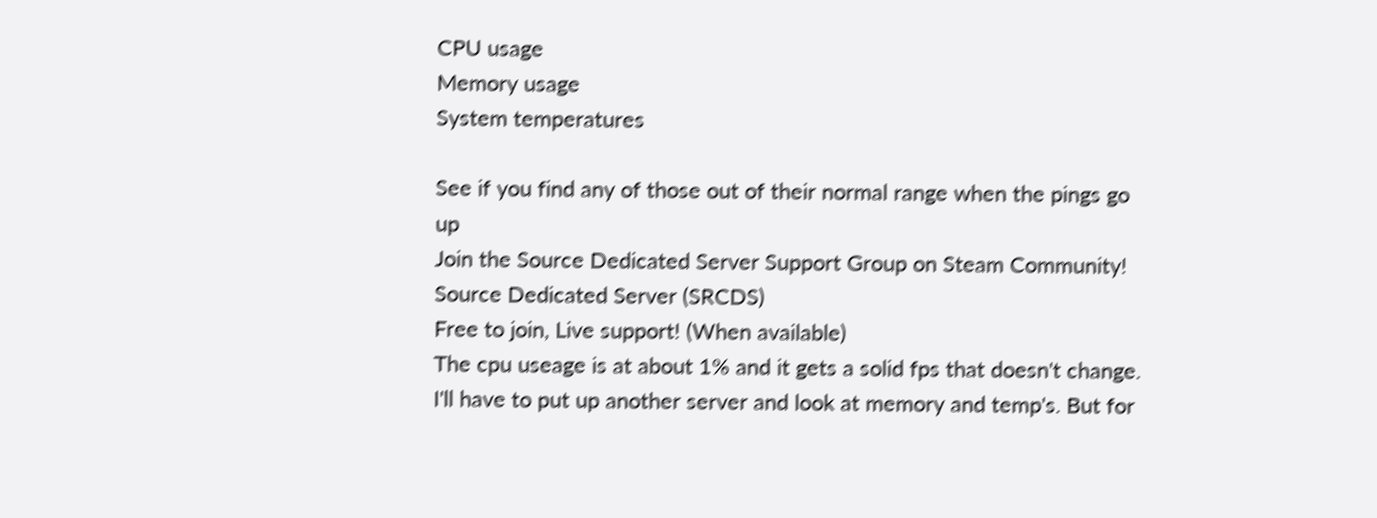CPU usage
Memory usage
System temperatures

See if you find any of those out of their normal range when the pings go up
Join the Source Dedicated Server Support Group on Steam Community!
Source Dedicated Server (SRCDS)
Free to join, Live support! (When available)
The cpu useage is at about 1% and it gets a solid fps that doesn't change. I'll have to put up another server and look at memory and temp's. But for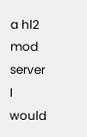a hl2 mod server I would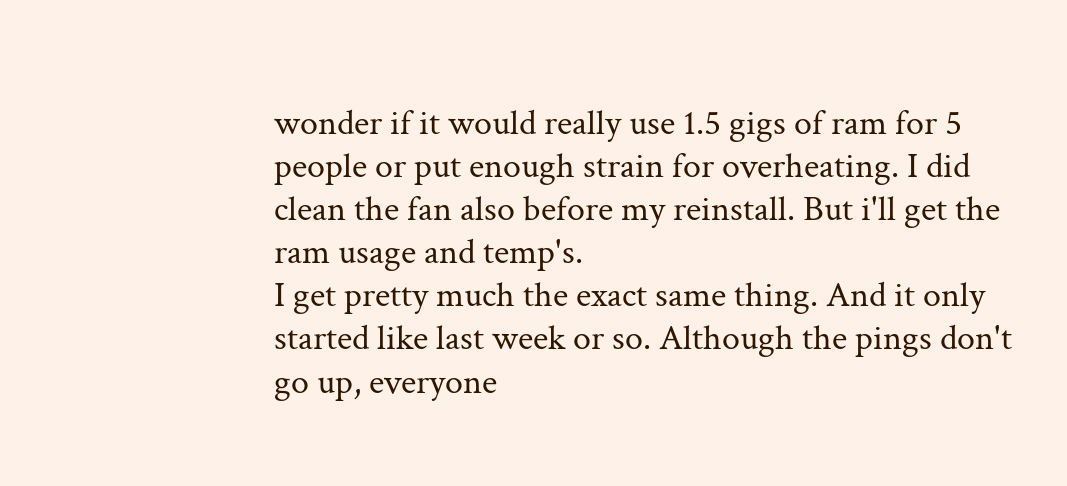wonder if it would really use 1.5 gigs of ram for 5 people or put enough strain for overheating. I did clean the fan also before my reinstall. But i'll get the ram usage and temp's.
I get pretty much the exact same thing. And it only started like last week or so. Although the pings don't go up, everyone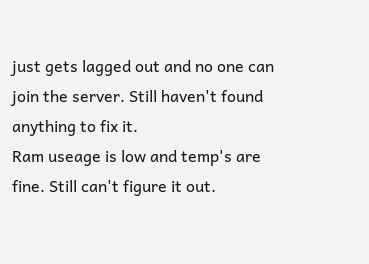just gets lagged out and no one can join the server. Still haven't found anything to fix it.
Ram useage is low and temp's are fine. Still can't figure it out.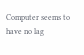Computer seems to have no lag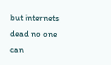but internets dead no one can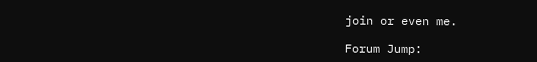join or even me.

Forum Jump: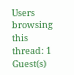Users browsing this thread: 1 Guest(s)